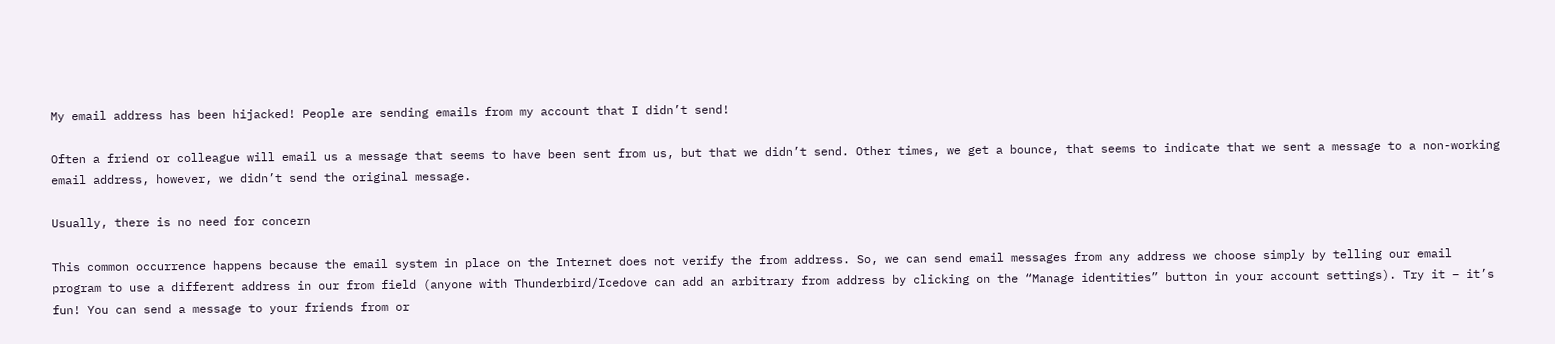My email address has been hijacked! People are sending emails from my account that I didn’t send!

Often a friend or colleague will email us a message that seems to have been sent from us, but that we didn’t send. Other times, we get a bounce, that seems to indicate that we sent a message to a non-working email address, however, we didn’t send the original message.

Usually, there is no need for concern

This common occurrence happens because the email system in place on the Internet does not verify the from address. So, we can send email messages from any address we choose simply by telling our email program to use a different address in our from field (anyone with Thunderbird/Icedove can add an arbitrary from address by clicking on the “Manage identities” button in your account settings). Try it – it’s fun! You can send a message to your friends from or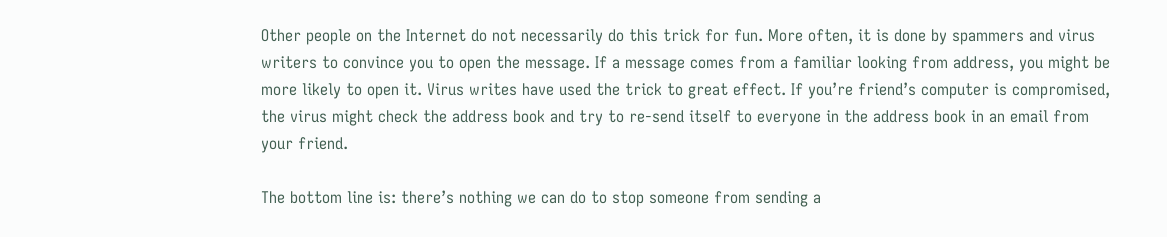Other people on the Internet do not necessarily do this trick for fun. More often, it is done by spammers and virus writers to convince you to open the message. If a message comes from a familiar looking from address, you might be more likely to open it. Virus writes have used the trick to great effect. If you’re friend’s computer is compromised, the virus might check the address book and try to re-send itself to everyone in the address book in an email from your friend.

The bottom line is: there’s nothing we can do to stop someone from sending a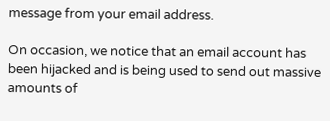message from your email address.

On occasion, we notice that an email account has been hijacked and is being used to send out massive amounts of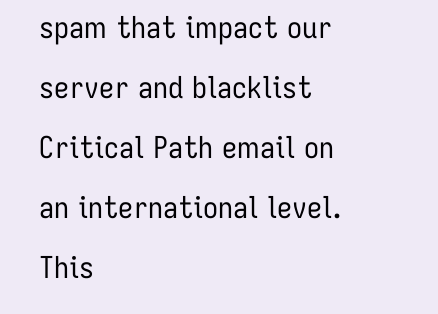spam that impact our server and blacklist Critical Path email on an international level. This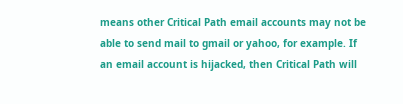means other Critical Path email accounts may not be able to send mail to gmail or yahoo, for example. If an email account is hijacked, then Critical Path will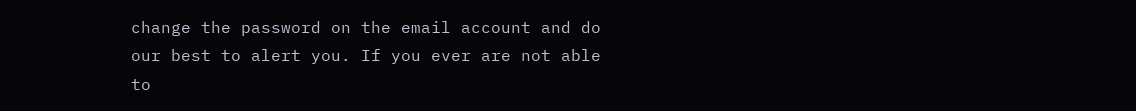change the password on the email account and do our best to alert you. If you ever are not able to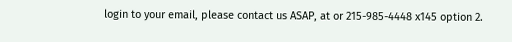login to your email, please contact us ASAP, at or 215-985-4448 x145 option 2.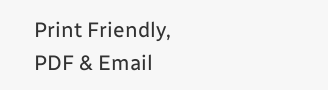Print Friendly, PDF & Email